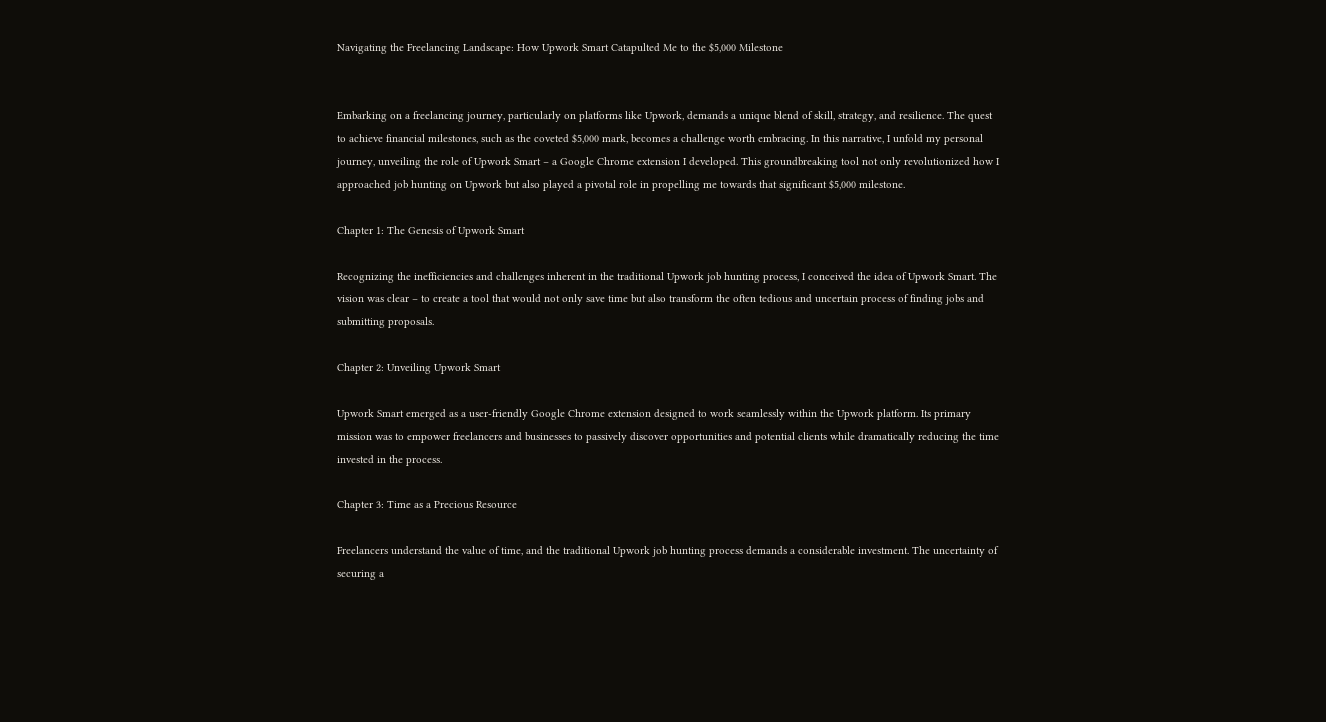Navigating the Freelancing Landscape: How Upwork Smart Catapulted Me to the $5,000 Milestone


Embarking on a freelancing journey, particularly on platforms like Upwork, demands a unique blend of skill, strategy, and resilience. The quest to achieve financial milestones, such as the coveted $5,000 mark, becomes a challenge worth embracing. In this narrative, I unfold my personal journey, unveiling the role of Upwork Smart – a Google Chrome extension I developed. This groundbreaking tool not only revolutionized how I approached job hunting on Upwork but also played a pivotal role in propelling me towards that significant $5,000 milestone.

Chapter 1: The Genesis of Upwork Smart

Recognizing the inefficiencies and challenges inherent in the traditional Upwork job hunting process, I conceived the idea of Upwork Smart. The vision was clear – to create a tool that would not only save time but also transform the often tedious and uncertain process of finding jobs and submitting proposals.

Chapter 2: Unveiling Upwork Smart

Upwork Smart emerged as a user-friendly Google Chrome extension designed to work seamlessly within the Upwork platform. Its primary mission was to empower freelancers and businesses to passively discover opportunities and potential clients while dramatically reducing the time invested in the process.

Chapter 3: Time as a Precious Resource

Freelancers understand the value of time, and the traditional Upwork job hunting process demands a considerable investment. The uncertainty of securing a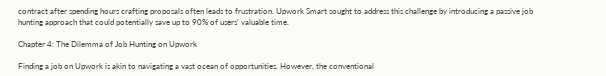contract after spending hours crafting proposals often leads to frustration. Upwork Smart sought to address this challenge by introducing a passive job hunting approach that could potentially save up to 90% of users’ valuable time.

Chapter 4: The Dilemma of Job Hunting on Upwork

Finding a job on Upwork is akin to navigating a vast ocean of opportunities. However, the conventional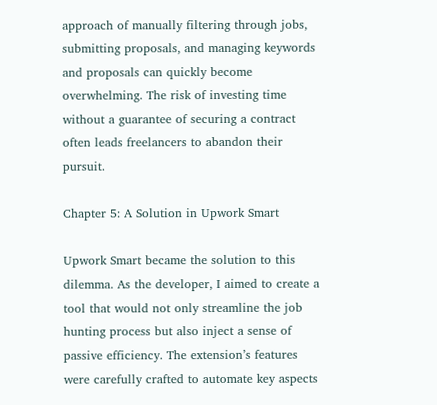approach of manually filtering through jobs, submitting proposals, and managing keywords and proposals can quickly become overwhelming. The risk of investing time without a guarantee of securing a contract often leads freelancers to abandon their pursuit.

Chapter 5: A Solution in Upwork Smart

Upwork Smart became the solution to this dilemma. As the developer, I aimed to create a tool that would not only streamline the job hunting process but also inject a sense of passive efficiency. The extension’s features were carefully crafted to automate key aspects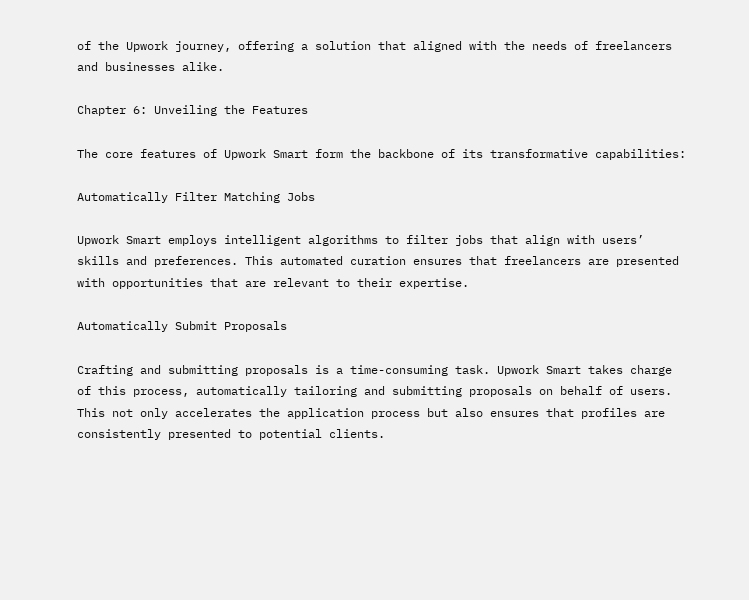of the Upwork journey, offering a solution that aligned with the needs of freelancers and businesses alike.

Chapter 6: Unveiling the Features

The core features of Upwork Smart form the backbone of its transformative capabilities:

Automatically Filter Matching Jobs

Upwork Smart employs intelligent algorithms to filter jobs that align with users’ skills and preferences. This automated curation ensures that freelancers are presented with opportunities that are relevant to their expertise.

Automatically Submit Proposals

Crafting and submitting proposals is a time-consuming task. Upwork Smart takes charge of this process, automatically tailoring and submitting proposals on behalf of users. This not only accelerates the application process but also ensures that profiles are consistently presented to potential clients.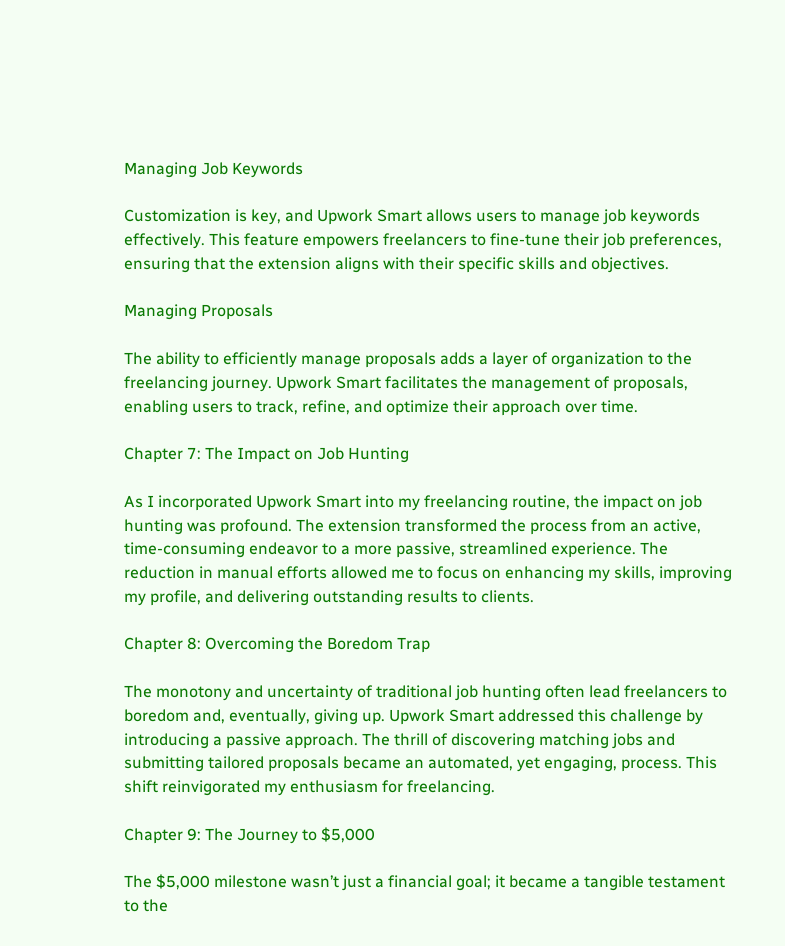Managing Job Keywords

Customization is key, and Upwork Smart allows users to manage job keywords effectively. This feature empowers freelancers to fine-tune their job preferences, ensuring that the extension aligns with their specific skills and objectives.

Managing Proposals

The ability to efficiently manage proposals adds a layer of organization to the freelancing journey. Upwork Smart facilitates the management of proposals, enabling users to track, refine, and optimize their approach over time.

Chapter 7: The Impact on Job Hunting

As I incorporated Upwork Smart into my freelancing routine, the impact on job hunting was profound. The extension transformed the process from an active, time-consuming endeavor to a more passive, streamlined experience. The reduction in manual efforts allowed me to focus on enhancing my skills, improving my profile, and delivering outstanding results to clients.

Chapter 8: Overcoming the Boredom Trap

The monotony and uncertainty of traditional job hunting often lead freelancers to boredom and, eventually, giving up. Upwork Smart addressed this challenge by introducing a passive approach. The thrill of discovering matching jobs and submitting tailored proposals became an automated, yet engaging, process. This shift reinvigorated my enthusiasm for freelancing.

Chapter 9: The Journey to $5,000

The $5,000 milestone wasn’t just a financial goal; it became a tangible testament to the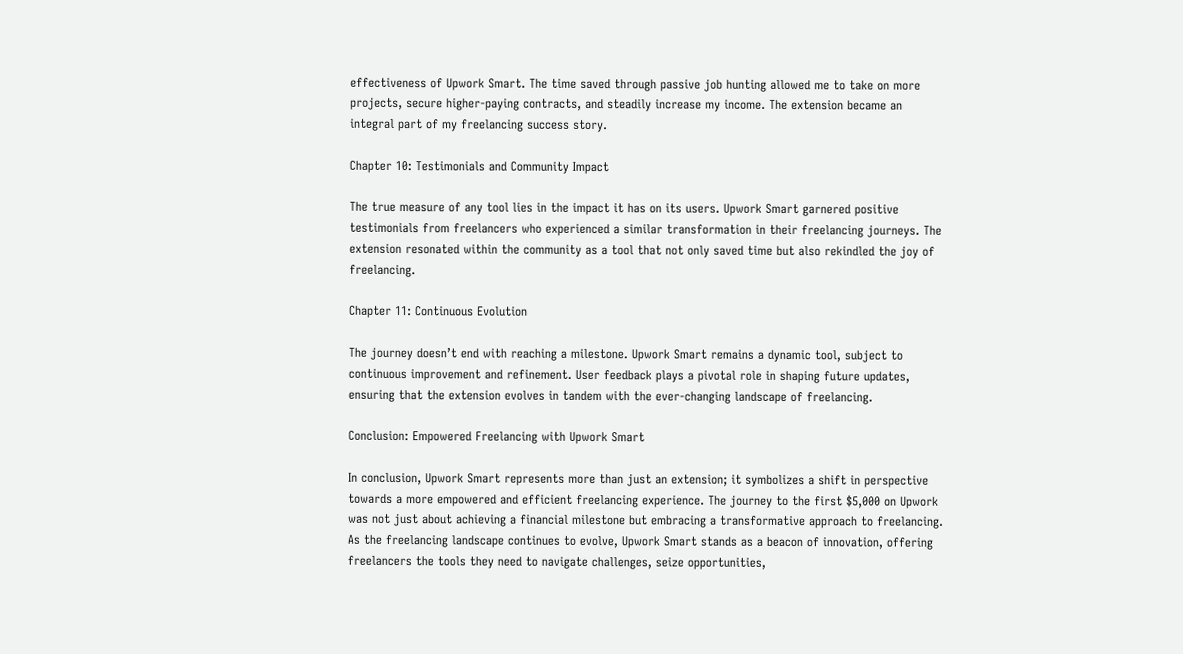effectiveness of Upwork Smart. The time saved through passive job hunting allowed me to take on more projects, secure higher-paying contracts, and steadily increase my income. The extension became an integral part of my freelancing success story.

Chapter 10: Testimonials and Community Impact

The true measure of any tool lies in the impact it has on its users. Upwork Smart garnered positive testimonials from freelancers who experienced a similar transformation in their freelancing journeys. The extension resonated within the community as a tool that not only saved time but also rekindled the joy of freelancing.

Chapter 11: Continuous Evolution

The journey doesn’t end with reaching a milestone. Upwork Smart remains a dynamic tool, subject to continuous improvement and refinement. User feedback plays a pivotal role in shaping future updates, ensuring that the extension evolves in tandem with the ever-changing landscape of freelancing.

Conclusion: Empowered Freelancing with Upwork Smart

In conclusion, Upwork Smart represents more than just an extension; it symbolizes a shift in perspective towards a more empowered and efficient freelancing experience. The journey to the first $5,000 on Upwork was not just about achieving a financial milestone but embracing a transformative approach to freelancing. As the freelancing landscape continues to evolve, Upwork Smart stands as a beacon of innovation, offering freelancers the tools they need to navigate challenges, seize opportunities,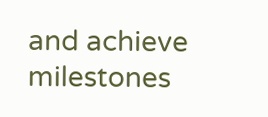and achieve milestones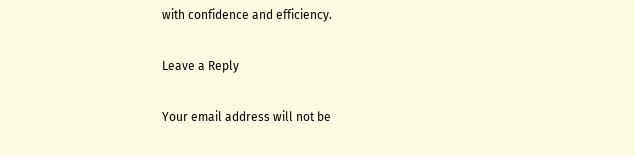with confidence and efficiency.

Leave a Reply

Your email address will not be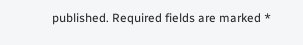published. Required fields are marked *